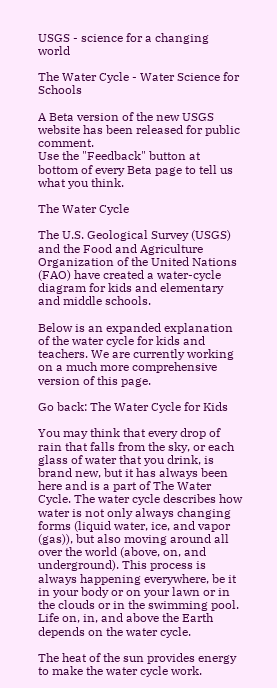USGS - science for a changing world

The Water Cycle - Water Science for Schools

A Beta version of the new USGS website has been released for public comment.
Use the "Feedback" button at bottom of every Beta page to tell us what you think.

The Water Cycle

The U.S. Geological Survey (USGS) and the Food and Agriculture Organization of the United Nations (FAO) have created a water-cycle diagram for kids and elementary and middle schools.

Below is an expanded explanation of the water cycle for kids and teachers. We are currently working on a much more comprehensive version of this page.

Go back: The Water Cycle for Kids

You may think that every drop of rain that falls from the sky, or each glass of water that you drink, is brand new, but it has always been here and is a part of The Water Cycle. The water cycle describes how water is not only always changing forms (liquid water, ice, and vapor (gas)), but also moving around all over the world (above, on, and underground). This process is always happening everywhere, be it in your body or on your lawn or in the clouds or in the swimming pool. Life on, in, and above the Earth depends on the water cycle.

The heat of the sun provides energy to make the water cycle work.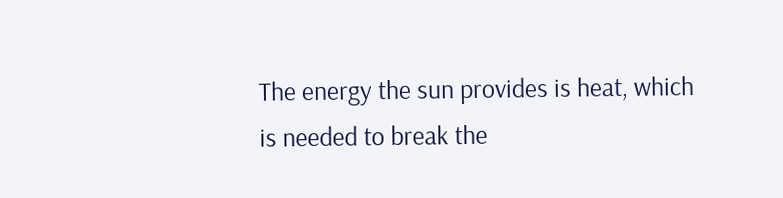The energy the sun provides is heat, which is needed to break the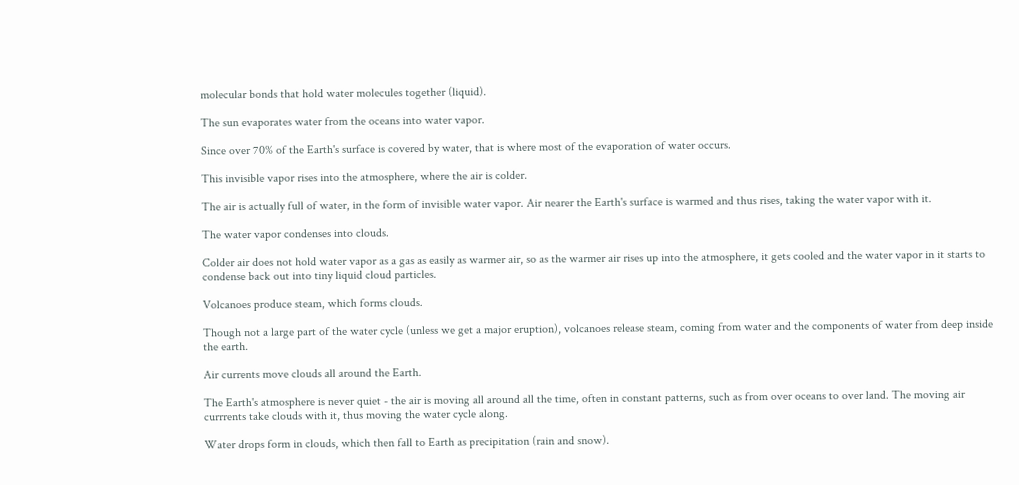molecular bonds that hold water molecules together (liquid).

The sun evaporates water from the oceans into water vapor.

Since over 70% of the Earth's surface is covered by water, that is where most of the evaporation of water occurs.

This invisible vapor rises into the atmosphere, where the air is colder.

The air is actually full of water, in the form of invisible water vapor. Air nearer the Earth's surface is warmed and thus rises, taking the water vapor with it.

The water vapor condenses into clouds.

Colder air does not hold water vapor as a gas as easily as warmer air, so as the warmer air rises up into the atmosphere, it gets cooled and the water vapor in it starts to condense back out into tiny liquid cloud particles.

Volcanoes produce steam, which forms clouds.

Though not a large part of the water cycle (unless we get a major eruption), volcanoes release steam, coming from water and the components of water from deep inside the earth.

Air currents move clouds all around the Earth.

The Earth's atmosphere is never quiet - the air is moving all around all the time, often in constant patterns, such as from over oceans to over land. The moving air currrents take clouds with it, thus moving the water cycle along.

Water drops form in clouds, which then fall to Earth as precipitation (rain and snow).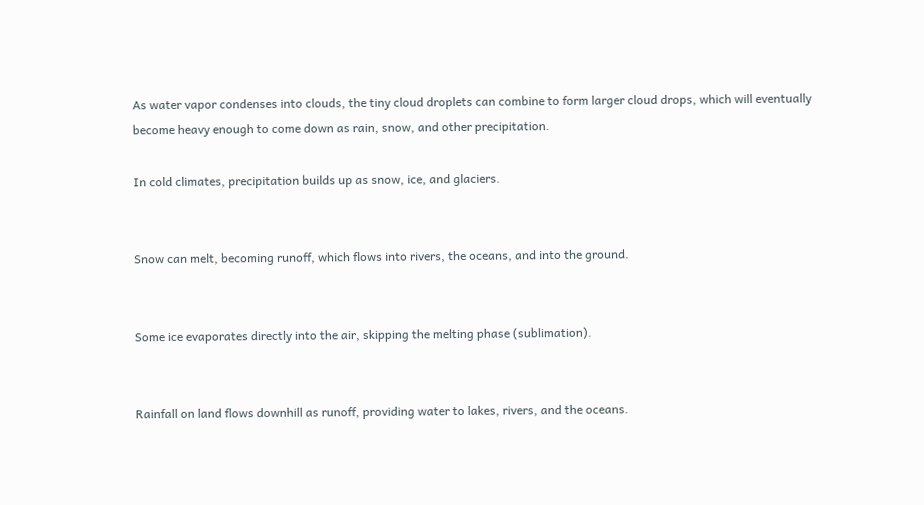As water vapor condenses into clouds, the tiny cloud droplets can combine to form larger cloud drops, which will eventually become heavy enough to come down as rain, snow, and other precipitation.

In cold climates, precipitation builds up as snow, ice, and glaciers.


Snow can melt, becoming runoff, which flows into rivers, the oceans, and into the ground.


Some ice evaporates directly into the air, skipping the melting phase (sublimation).


Rainfall on land flows downhill as runoff, providing water to lakes, rivers, and the oceans.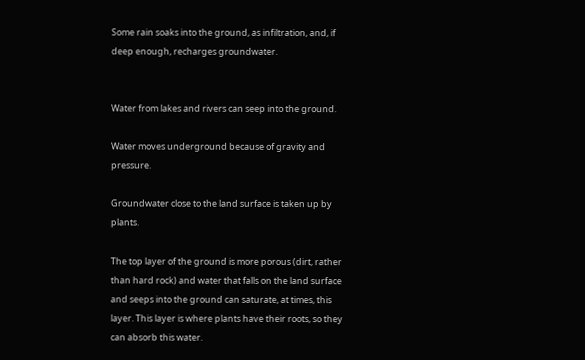Some rain soaks into the ground, as infiltration, and, if deep enough, recharges groundwater.


Water from lakes and rivers can seep into the ground.

Water moves underground because of gravity and pressure.

Groundwater close to the land surface is taken up by plants.

The top layer of the ground is more porous (dirt, rather than hard rock) and water that falls on the land surface and seeps into the ground can saturate, at times, this layer. This layer is where plants have their roots, so they can absorb this water.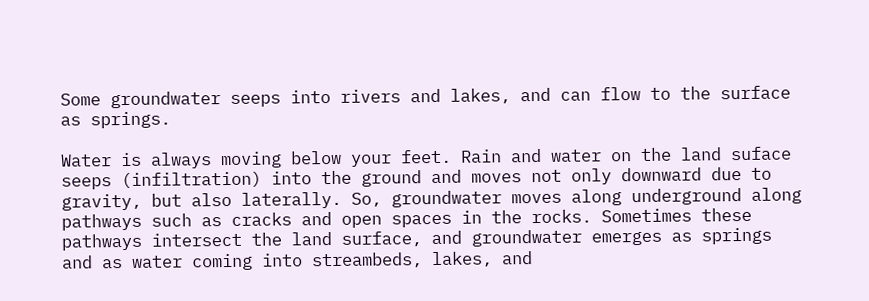Some groundwater seeps into rivers and lakes, and can flow to the surface as springs.

Water is always moving below your feet. Rain and water on the land suface seeps (infiltration) into the ground and moves not only downward due to gravity, but also laterally. So, groundwater moves along underground along pathways such as cracks and open spaces in the rocks. Sometimes these pathways intersect the land surface, and groundwater emerges as springs and as water coming into streambeds, lakes, and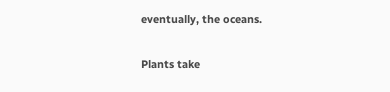eventually, the oceans.

Plants take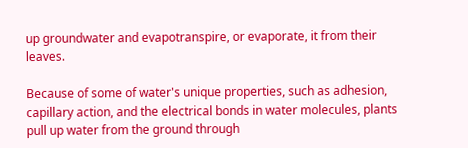up groundwater and evapotranspire, or evaporate, it from their leaves.

Because of some of water's unique properties, such as adhesion, capillary action, and the electrical bonds in water molecules, plants pull up water from the ground through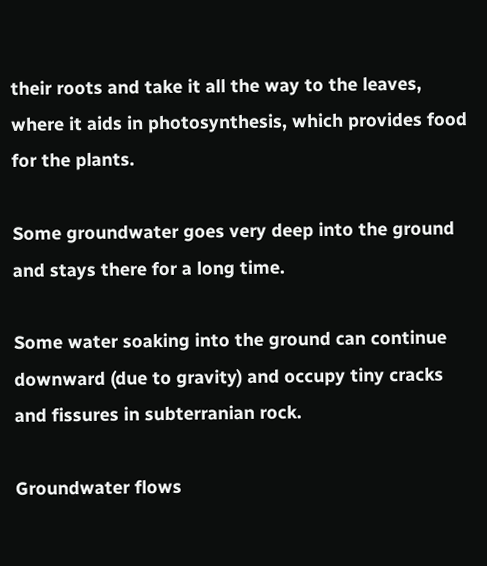their roots and take it all the way to the leaves, where it aids in photosynthesis, which provides food for the plants.

Some groundwater goes very deep into the ground and stays there for a long time.

Some water soaking into the ground can continue downward (due to gravity) and occupy tiny cracks and fissures in subterranian rock.

Groundwater flows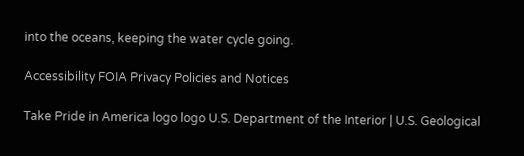into the oceans, keeping the water cycle going.

Accessibility FOIA Privacy Policies and Notices

Take Pride in America logo logo U.S. Department of the Interior | U.S. Geological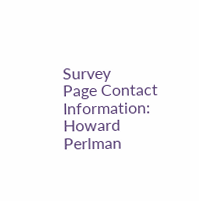Survey
Page Contact Information: Howard Perlman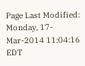Page Last Modified: Monday, 17-Mar-2014 11:04:16 EDT